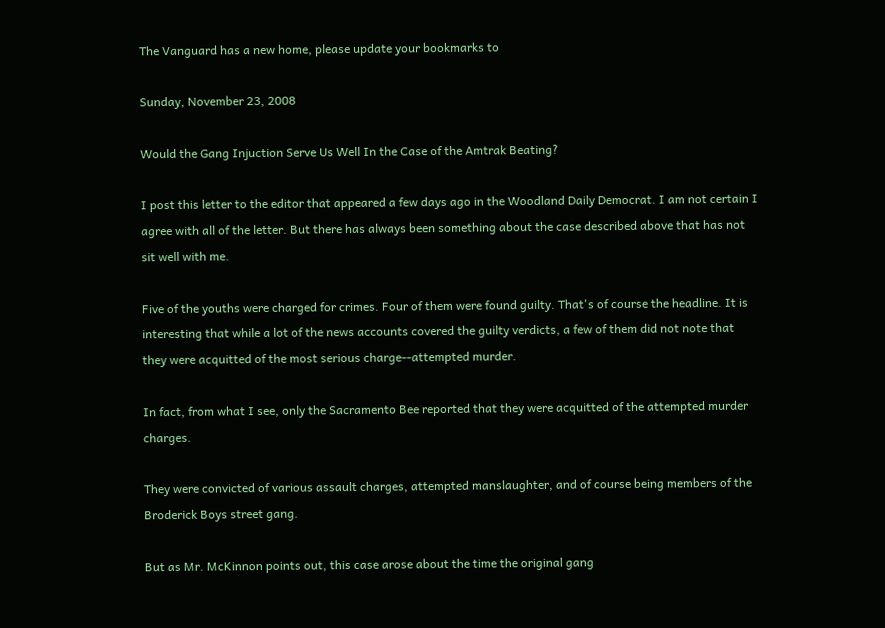The Vanguard has a new home, please update your bookmarks to

Sunday, November 23, 2008

Would the Gang Injuction Serve Us Well In the Case of the Amtrak Beating?

I post this letter to the editor that appeared a few days ago in the Woodland Daily Democrat. I am not certain I agree with all of the letter. But there has always been something about the case described above that has not sit well with me.

Five of the youths were charged for crimes. Four of them were found guilty. That's of course the headline. It is interesting that while a lot of the news accounts covered the guilty verdicts, a few of them did not note that they were acquitted of the most serious charge--attempted murder.

In fact, from what I see, only the Sacramento Bee reported that they were acquitted of the attempted murder charges.

They were convicted of various assault charges, attempted manslaughter, and of course being members of the Broderick Boys street gang.

But as Mr. McKinnon points out, this case arose about the time the original gang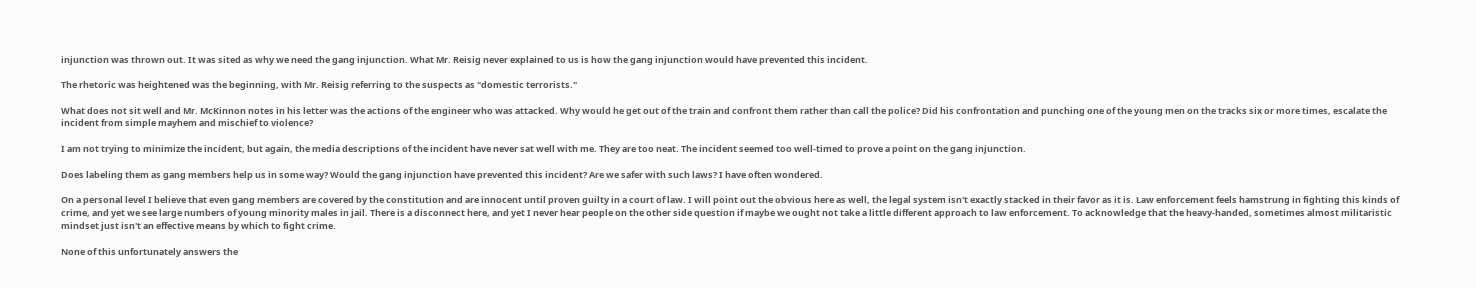injunction was thrown out. It was sited as why we need the gang injunction. What Mr. Reisig never explained to us is how the gang injunction would have prevented this incident.

The rhetoric was heightened was the beginning, with Mr. Reisig referring to the suspects as "domestic terrorists."

What does not sit well and Mr. McKinnon notes in his letter was the actions of the engineer who was attacked. Why would he get out of the train and confront them rather than call the police? Did his confrontation and punching one of the young men on the tracks six or more times, escalate the incident from simple mayhem and mischief to violence?

I am not trying to minimize the incident, but again, the media descriptions of the incident have never sat well with me. They are too neat. The incident seemed too well-timed to prove a point on the gang injunction.

Does labeling them as gang members help us in some way? Would the gang injunction have prevented this incident? Are we safer with such laws? I have often wondered.

On a personal level I believe that even gang members are covered by the constitution and are innocent until proven guilty in a court of law. I will point out the obvious here as well, the legal system isn't exactly stacked in their favor as it is. Law enforcement feels hamstrung in fighting this kinds of crime, and yet we see large numbers of young minority males in jail. There is a disconnect here, and yet I never hear people on the other side question if maybe we ought not take a little different approach to law enforcement. To acknowledge that the heavy-handed, sometimes almost militaristic mindset just isn't an effective means by which to fight crime.

None of this unfortunately answers the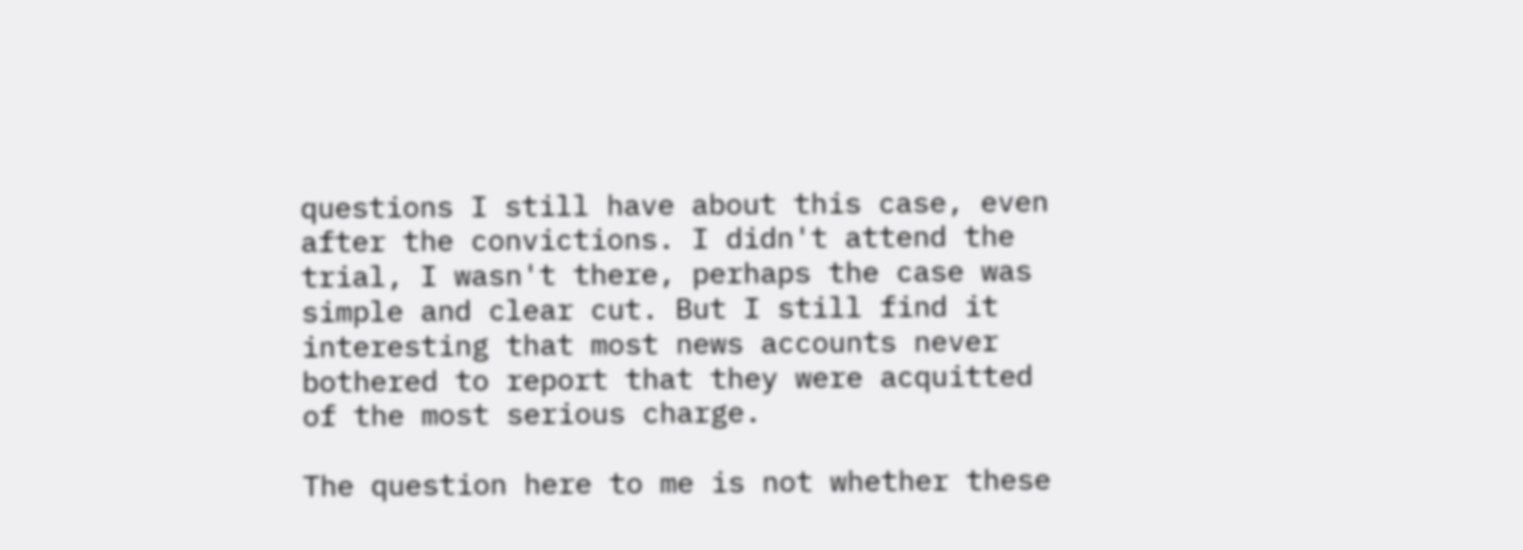questions I still have about this case, even after the convictions. I didn't attend the trial, I wasn't there, perhaps the case was simple and clear cut. But I still find it interesting that most news accounts never bothered to report that they were acquitted of the most serious charge.

The question here to me is not whether these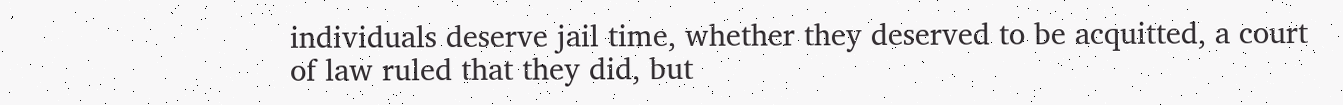individuals deserve jail time, whether they deserved to be acquitted, a court of law ruled that they did, but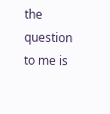the question to me is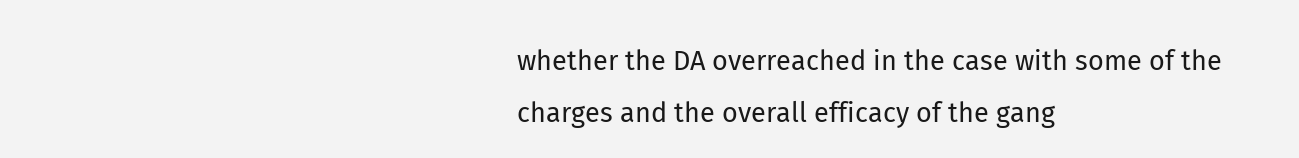whether the DA overreached in the case with some of the charges and the overall efficacy of the gang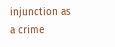injunction as a crime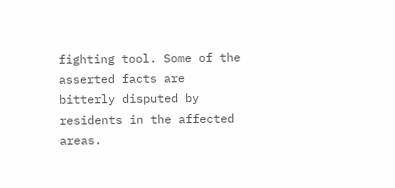fighting tool. Some of the asserted facts are bitterly disputed by residents in the affected areas.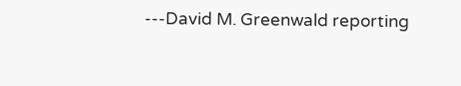---David M. Greenwald reporting